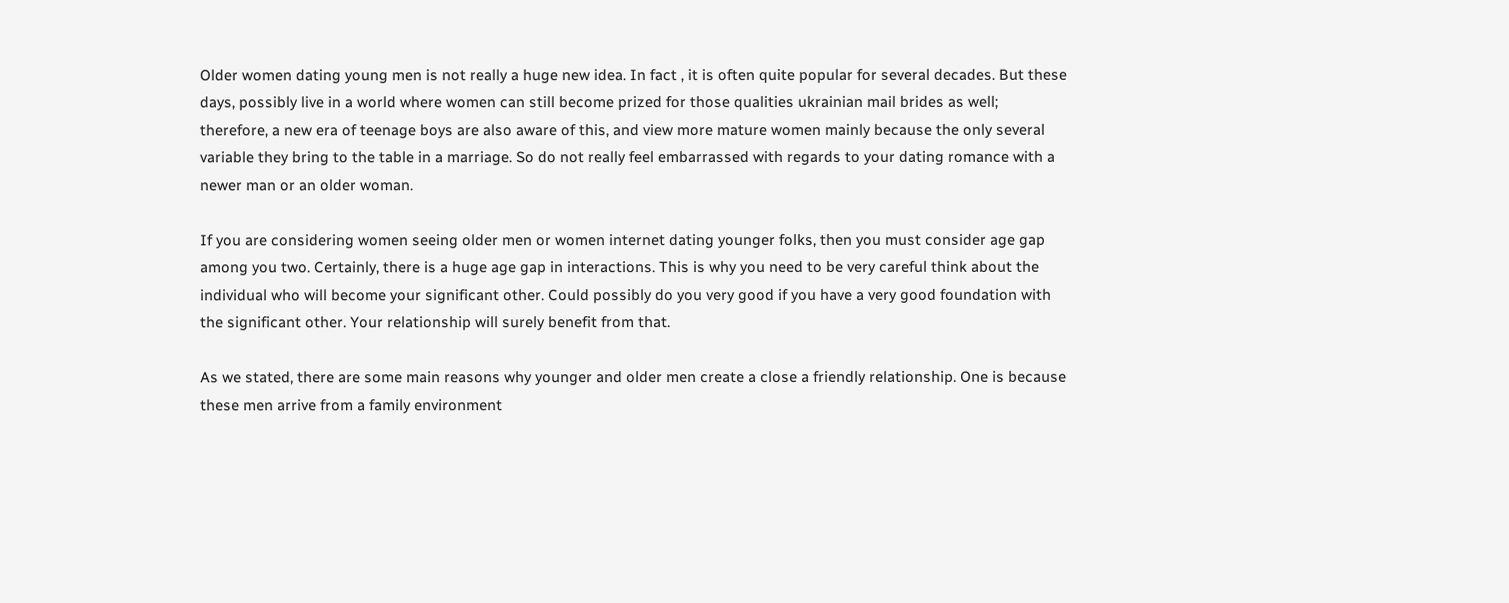Older women dating young men is not really a huge new idea. In fact , it is often quite popular for several decades. But these days, possibly live in a world where women can still become prized for those qualities ukrainian mail brides as well; therefore, a new era of teenage boys are also aware of this, and view more mature women mainly because the only several variable they bring to the table in a marriage. So do not really feel embarrassed with regards to your dating romance with a newer man or an older woman.

If you are considering women seeing older men or women internet dating younger folks, then you must consider age gap among you two. Certainly, there is a huge age gap in interactions. This is why you need to be very careful think about the individual who will become your significant other. Could possibly do you very good if you have a very good foundation with the significant other. Your relationship will surely benefit from that.

As we stated, there are some main reasons why younger and older men create a close a friendly relationship. One is because these men arrive from a family environment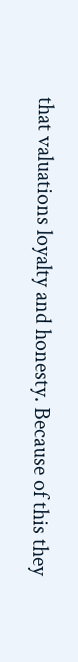that valuations loyalty and honesty. Because of this they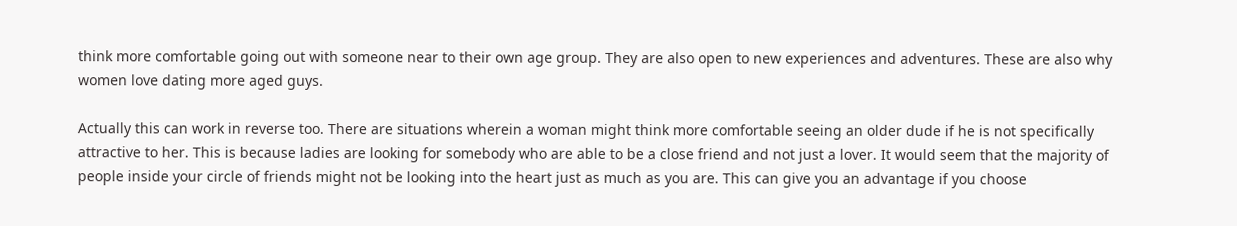think more comfortable going out with someone near to their own age group. They are also open to new experiences and adventures. These are also why women love dating more aged guys.

Actually this can work in reverse too. There are situations wherein a woman might think more comfortable seeing an older dude if he is not specifically attractive to her. This is because ladies are looking for somebody who are able to be a close friend and not just a lover. It would seem that the majority of people inside your circle of friends might not be looking into the heart just as much as you are. This can give you an advantage if you choose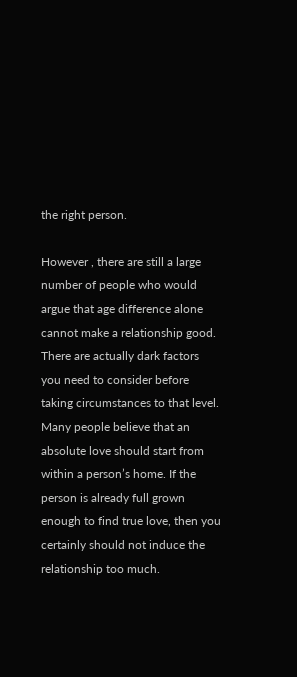the right person.

However , there are still a large number of people who would argue that age difference alone cannot make a relationship good. There are actually dark factors you need to consider before taking circumstances to that level. Many people believe that an absolute love should start from within a person’s home. If the person is already full grown enough to find true love, then you certainly should not induce the relationship too much.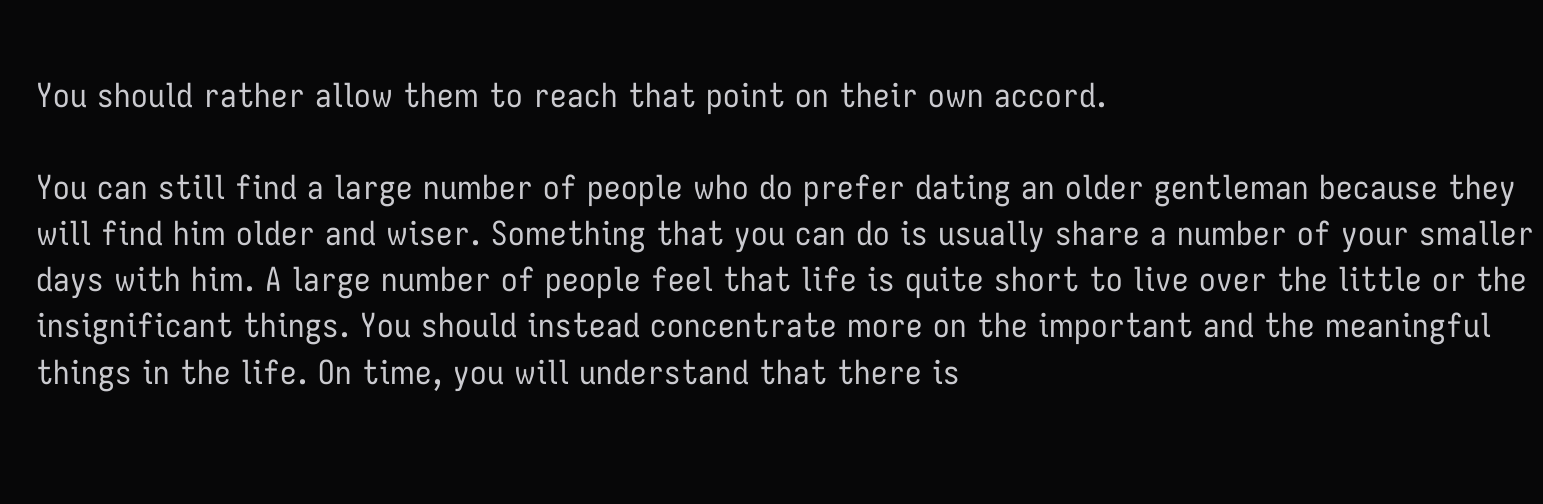You should rather allow them to reach that point on their own accord.

You can still find a large number of people who do prefer dating an older gentleman because they will find him older and wiser. Something that you can do is usually share a number of your smaller days with him. A large number of people feel that life is quite short to live over the little or the insignificant things. You should instead concentrate more on the important and the meaningful things in the life. On time, you will understand that there is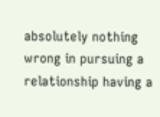absolutely nothing wrong in pursuing a relationship having a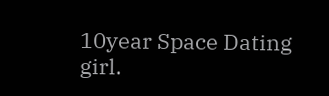10year Space Dating girl.